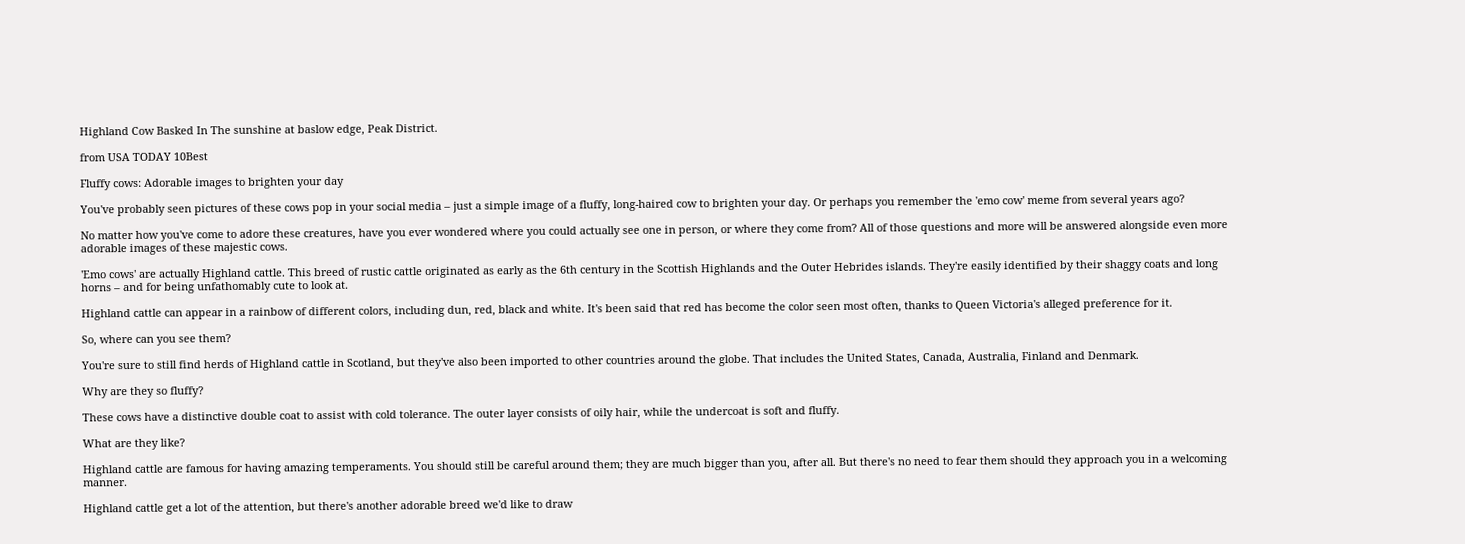Highland Cow Basked In The sunshine at baslow edge, Peak District.

from USA TODAY 10Best

Fluffy cows: Adorable images to brighten your day

You've probably seen pictures of these cows pop in your social media – just a simple image of a fluffy, long-haired cow to brighten your day. Or perhaps you remember the 'emo cow' meme from several years ago?

No matter how you've come to adore these creatures, have you ever wondered where you could actually see one in person, or where they come from? All of those questions and more will be answered alongside even more adorable images of these majestic cows.

'Emo cows' are actually Highland cattle. This breed of rustic cattle originated as early as the 6th century in the Scottish Highlands and the Outer Hebrides islands. They're easily identified by their shaggy coats and long horns – and for being unfathomably cute to look at.

Highland cattle can appear in a rainbow of different colors, including dun, red, black and white. It's been said that red has become the color seen most often, thanks to Queen Victoria's alleged preference for it.

So, where can you see them?

You're sure to still find herds of Highland cattle in Scotland, but they've also been imported to other countries around the globe. That includes the United States, Canada, Australia, Finland and Denmark.

Why are they so fluffy?

These cows have a distinctive double coat to assist with cold tolerance. The outer layer consists of oily hair, while the undercoat is soft and fluffy.

What are they like?

Highland cattle are famous for having amazing temperaments. You should still be careful around them; they are much bigger than you, after all. But there's no need to fear them should they approach you in a welcoming manner.

Highland cattle get a lot of the attention, but there's another adorable breed we'd like to draw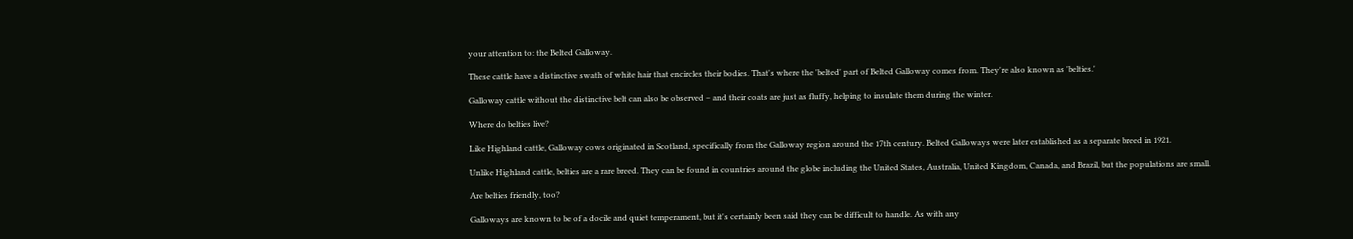your attention to: the Belted Galloway.

These cattle have a distinctive swath of white hair that encircles their bodies. That's where the 'belted' part of Belted Galloway comes from. They're also known as 'belties.'

Galloway cattle without the distinctive belt can also be observed – and their coats are just as fluffy, helping to insulate them during the winter.

Where do belties live?

Like Highland cattle, Galloway cows originated in Scotland, specifically from the Galloway region around the 17th century. Belted Galloways were later established as a separate breed in 1921.

Unlike Highland cattle, belties are a rare breed. They can be found in countries around the globe including the United States, Australia, United Kingdom, Canada, and Brazil, but the populations are small.

Are belties friendly, too?

Galloways are known to be of a docile and quiet temperament, but it's certainly been said they can be difficult to handle. As with any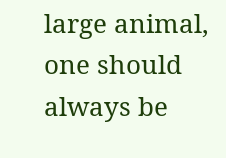large animal, one should always be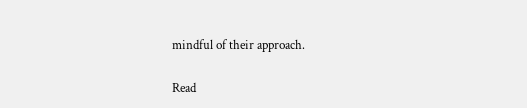mindful of their approach.

Read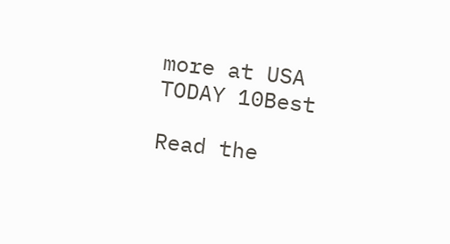more at USA TODAY 10Best

Read the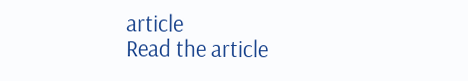article
Read the article